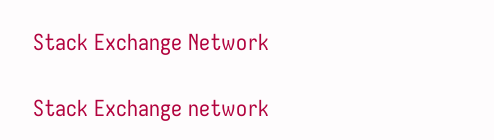Stack Exchange Network

Stack Exchange network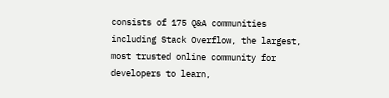consists of 175 Q&A communities including Stack Overflow, the largest, most trusted online community for developers to learn,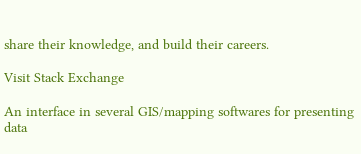share their knowledge, and build their careers.

Visit Stack Exchange

An interface in several GIS/mapping softwares for presenting data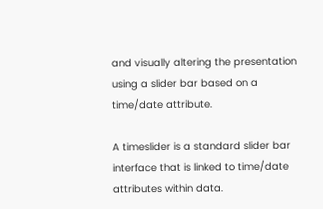and visually altering the presentation using a slider bar based on a time/date attribute.

A timeslider is a standard slider bar interface that is linked to time/date attributes within data.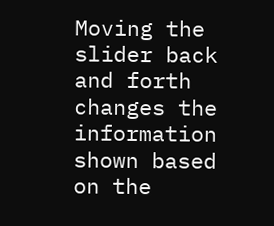Moving the slider back and forth changes the information shown based on the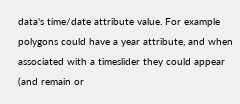data's time/date attribute value. For example polygons could have a year attribute, and when associated with a timeslider they could appear (and remain or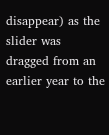disappear) as the slider was dragged from an earlier year to the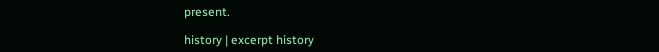present.

history | excerpt history